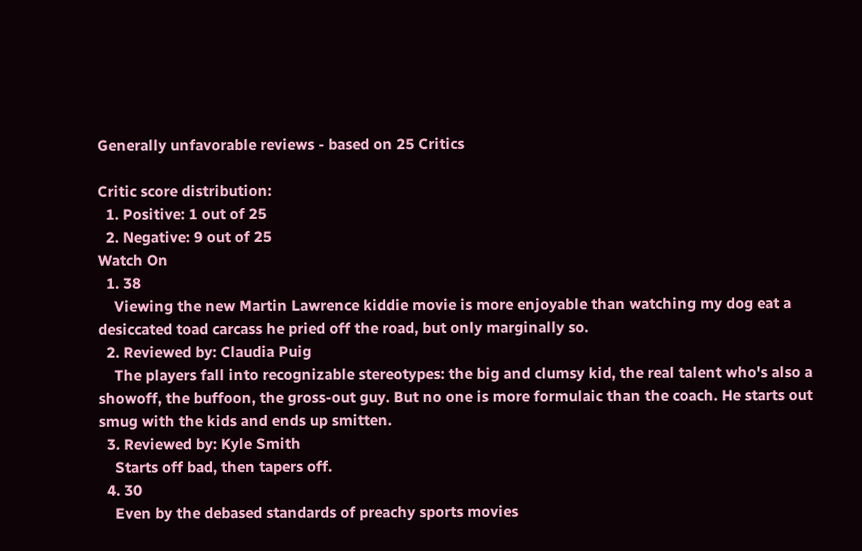Generally unfavorable reviews - based on 25 Critics

Critic score distribution:
  1. Positive: 1 out of 25
  2. Negative: 9 out of 25
Watch On
  1. 38
    Viewing the new Martin Lawrence kiddie movie is more enjoyable than watching my dog eat a desiccated toad carcass he pried off the road, but only marginally so.
  2. Reviewed by: Claudia Puig
    The players fall into recognizable stereotypes: the big and clumsy kid, the real talent who's also a showoff, the buffoon, the gross-out guy. But no one is more formulaic than the coach. He starts out smug with the kids and ends up smitten.
  3. Reviewed by: Kyle Smith
    Starts off bad, then tapers off.
  4. 30
    Even by the debased standards of preachy sports movies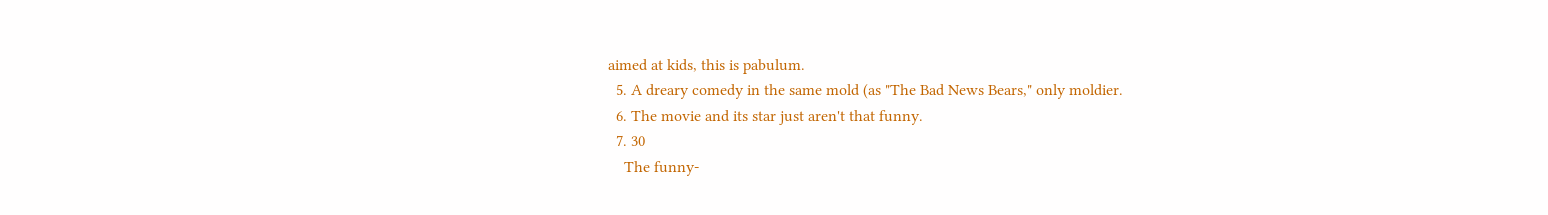aimed at kids, this is pabulum.
  5. A dreary comedy in the same mold (as "The Bad News Bears," only moldier.
  6. The movie and its star just aren't that funny.
  7. 30
    The funny-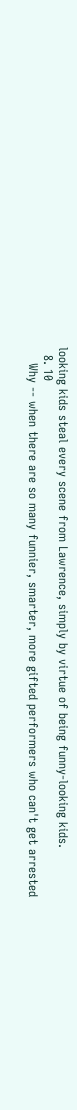looking kids steal every scene from Lawrence, simply by virtue of being funny-looking kids.
  8. 10
    Why -- when there are so many funnier, smarter, more gifted performers who can't get arrested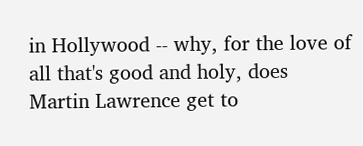in Hollywood -- why, for the love of all that's good and holy, does Martin Lawrence get to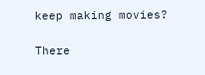keep making movies?

There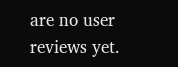are no user reviews yet.